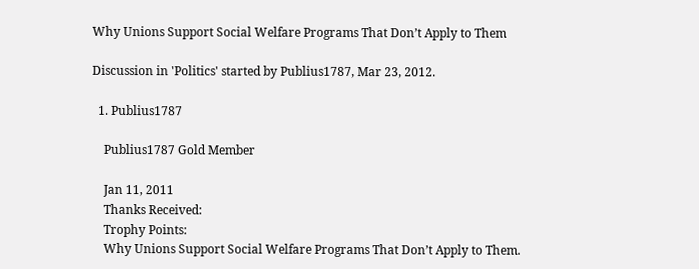Why Unions Support Social Welfare Programs That Don’t Apply to Them

Discussion in 'Politics' started by Publius1787, Mar 23, 2012.

  1. Publius1787

    Publius1787 Gold Member

    Jan 11, 2011
    Thanks Received:
    Trophy Points:
    Why Unions Support Social Welfare Programs That Don’t Apply to Them.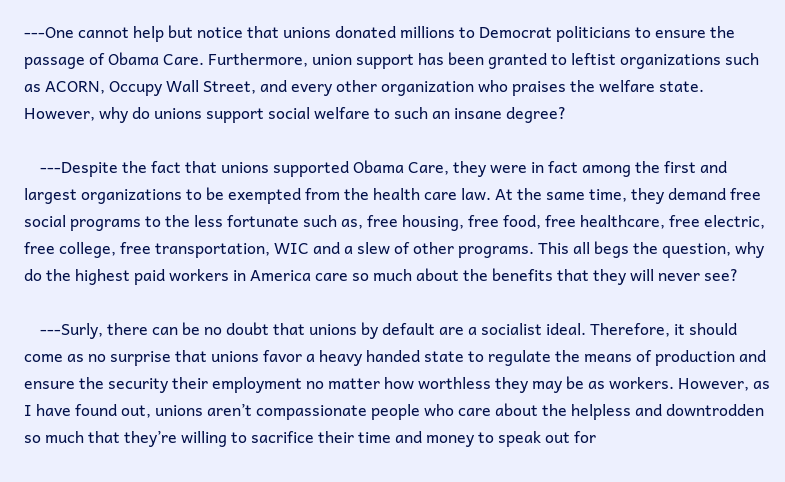---One cannot help but notice that unions donated millions to Democrat politicians to ensure the passage of Obama Care. Furthermore, union support has been granted to leftist organizations such as ACORN, Occupy Wall Street, and every other organization who praises the welfare state. However, why do unions support social welfare to such an insane degree?

    ---Despite the fact that unions supported Obama Care, they were in fact among the first and largest organizations to be exempted from the health care law. At the same time, they demand free social programs to the less fortunate such as, free housing, free food, free healthcare, free electric, free college, free transportation, WIC and a slew of other programs. This all begs the question, why do the highest paid workers in America care so much about the benefits that they will never see?

    ---Surly, there can be no doubt that unions by default are a socialist ideal. Therefore, it should come as no surprise that unions favor a heavy handed state to regulate the means of production and ensure the security their employment no matter how worthless they may be as workers. However, as I have found out, unions aren’t compassionate people who care about the helpless and downtrodden so much that they’re willing to sacrifice their time and money to speak out for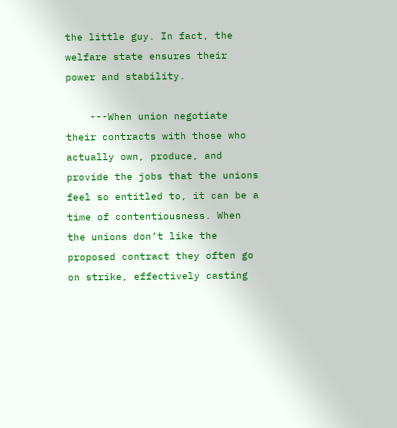the little guy. In fact, the welfare state ensures their power and stability.

    ---When union negotiate their contracts with those who actually own, produce, and provide the jobs that the unions feel so entitled to, it can be a time of contentiousness. When the unions don’t like the proposed contract they often go on strike, effectively casting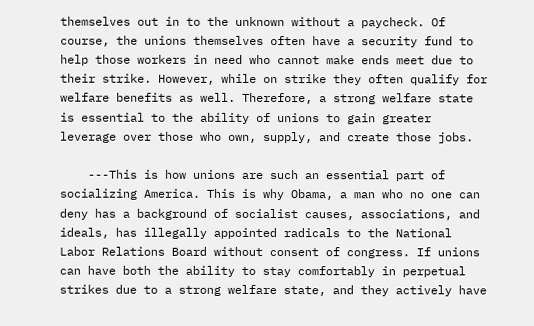themselves out in to the unknown without a paycheck. Of course, the unions themselves often have a security fund to help those workers in need who cannot make ends meet due to their strike. However, while on strike they often qualify for welfare benefits as well. Therefore, a strong welfare state is essential to the ability of unions to gain greater leverage over those who own, supply, and create those jobs.

    ---This is how unions are such an essential part of socializing America. This is why Obama, a man who no one can deny has a background of socialist causes, associations, and ideals, has illegally appointed radicals to the National Labor Relations Board without consent of congress. If unions can have both the ability to stay comfortably in perpetual strikes due to a strong welfare state, and they actively have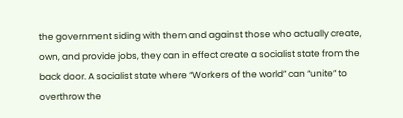the government siding with them and against those who actually create, own, and provide jobs, they can in effect create a socialist state from the back door. A socialist state where “Workers of the world” can “unite” to overthrow the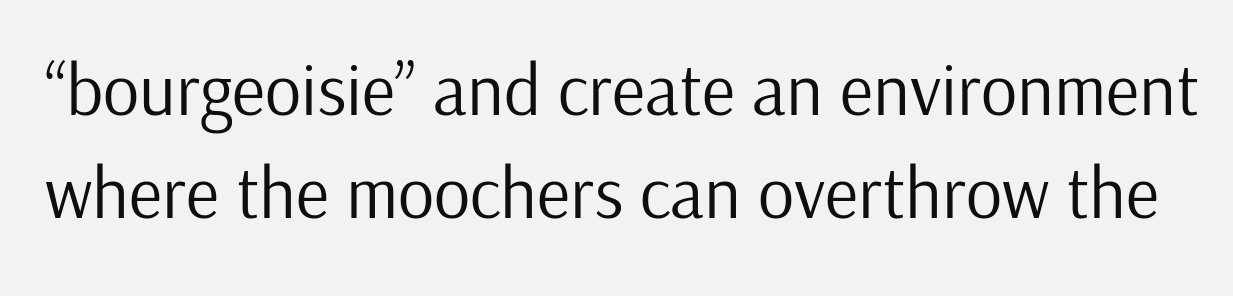“bourgeoisie” and create an environment where the moochers can overthrow the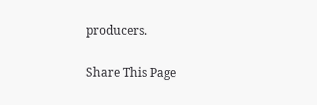producers.

Share This Page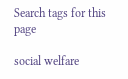Search tags for this page

social welfare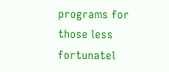programs for those less fortunatel